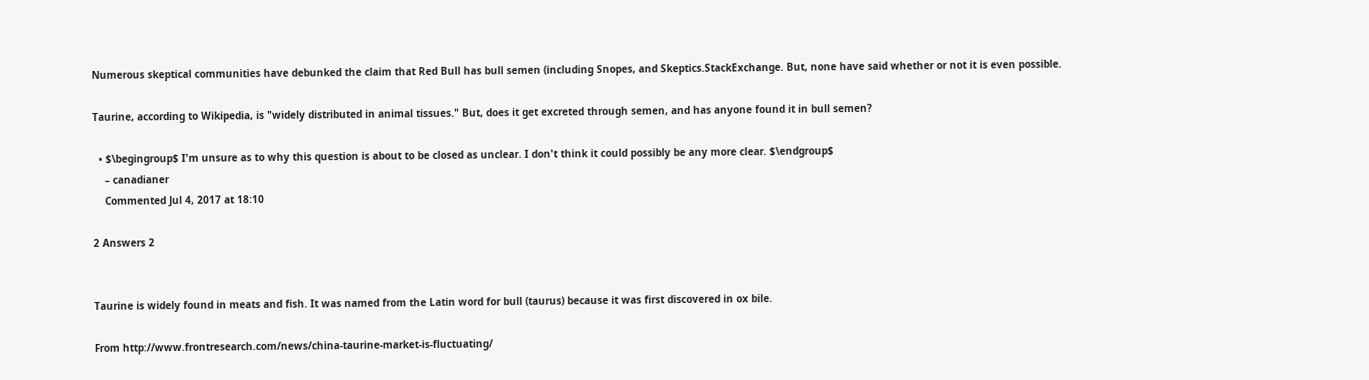Numerous skeptical communities have debunked the claim that Red Bull has bull semen (including Snopes, and Skeptics.StackExchange. But, none have said whether or not it is even possible.

Taurine, according to Wikipedia, is "widely distributed in animal tissues." But, does it get excreted through semen, and has anyone found it in bull semen?

  • $\begingroup$ I'm unsure as to why this question is about to be closed as unclear. I don't think it could possibly be any more clear. $\endgroup$
    – canadianer
    Commented Jul 4, 2017 at 18:10

2 Answers 2


Taurine is widely found in meats and fish. It was named from the Latin word for bull (taurus) because it was first discovered in ox bile.

From http://www.frontresearch.com/news/china-taurine-market-is-fluctuating/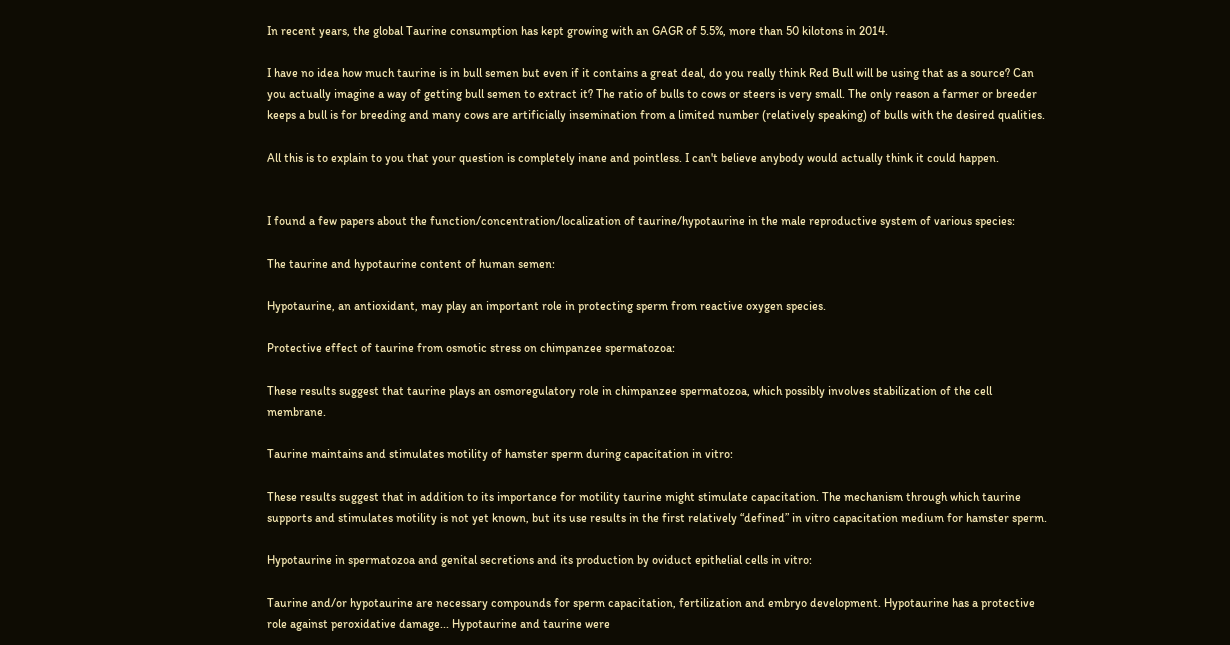In recent years, the global Taurine consumption has kept growing with an GAGR of 5.5%, more than 50 kilotons in 2014.

I have no idea how much taurine is in bull semen but even if it contains a great deal, do you really think Red Bull will be using that as a source? Can you actually imagine a way of getting bull semen to extract it? The ratio of bulls to cows or steers is very small. The only reason a farmer or breeder keeps a bull is for breeding and many cows are artificially insemination from a limited number (relatively speaking) of bulls with the desired qualities.

All this is to explain to you that your question is completely inane and pointless. I can't believe anybody would actually think it could happen.


I found a few papers about the function/concentration/localization of taurine/hypotaurine in the male reproductive system of various species:

The taurine and hypotaurine content of human semen:

Hypotaurine, an antioxidant, may play an important role in protecting sperm from reactive oxygen species.

Protective effect of taurine from osmotic stress on chimpanzee spermatozoa:

These results suggest that taurine plays an osmoregulatory role in chimpanzee spermatozoa, which possibly involves stabilization of the cell membrane.

Taurine maintains and stimulates motility of hamster sperm during capacitation in vitro:

These results suggest that in addition to its importance for motility taurine might stimulate capacitation. The mechanism through which taurine supports and stimulates motility is not yet known, but its use results in the first relatively “defined” in vitro capacitation medium for hamster sperm.

Hypotaurine in spermatozoa and genital secretions and its production by oviduct epithelial cells in vitro:

Taurine and/or hypotaurine are necessary compounds for sperm capacitation, fertilization and embryo development. Hypotaurine has a protective role against peroxidative damage... Hypotaurine and taurine were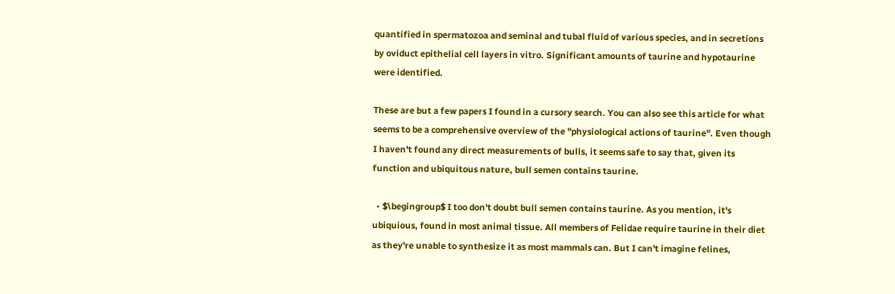quantified in spermatozoa and seminal and tubal fluid of various species, and in secretions by oviduct epithelial cell layers in vitro. Significant amounts of taurine and hypotaurine were identified.

These are but a few papers I found in a cursory search. You can also see this article for what seems to be a comprehensive overview of the "physiological actions of taurine". Even though I haven't found any direct measurements of bulls, it seems safe to say that, given its function and ubiquitous nature, bull semen contains taurine.

  • $\begingroup$ I too don't doubt bull semen contains taurine. As you mention, it's ubiquious, found in most animal tissue. All members of Felidae require taurine in their diet as they're unable to synthesize it as most mammals can. But I can't imagine felines,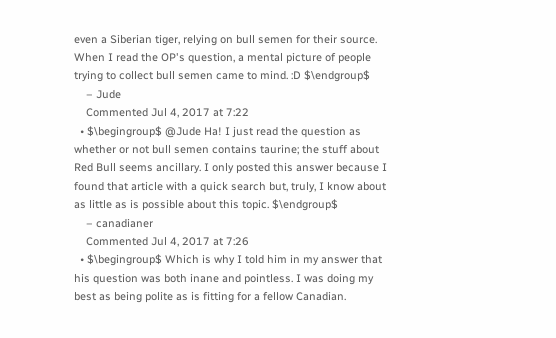even a Siberian tiger, relying on bull semen for their source. When I read the OP's question, a mental picture of people trying to collect bull semen came to mind. :D $\endgroup$
    – Jude
    Commented Jul 4, 2017 at 7:22
  • $\begingroup$ @Jude Ha! I just read the question as whether or not bull semen contains taurine; the stuff about Red Bull seems ancillary. I only posted this answer because I found that article with a quick search but, truly, I know about as little as is possible about this topic. $\endgroup$
    – canadianer
    Commented Jul 4, 2017 at 7:26
  • $\begingroup$ Which is why I told him in my answer that his question was both inane and pointless. I was doing my best as being polite as is fitting for a fellow Canadian.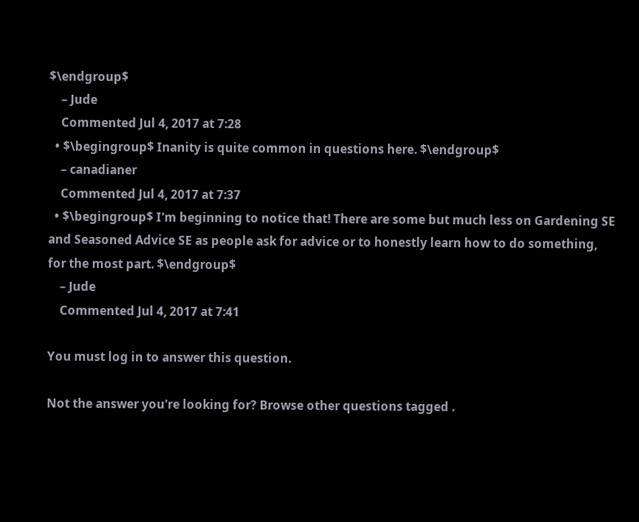$\endgroup$
    – Jude
    Commented Jul 4, 2017 at 7:28
  • $\begingroup$ Inanity is quite common in questions here. $\endgroup$
    – canadianer
    Commented Jul 4, 2017 at 7:37
  • $\begingroup$ I'm beginning to notice that! There are some but much less on Gardening SE and Seasoned Advice SE as people ask for advice or to honestly learn how to do something, for the most part. $\endgroup$
    – Jude
    Commented Jul 4, 2017 at 7:41

You must log in to answer this question.

Not the answer you're looking for? Browse other questions tagged .